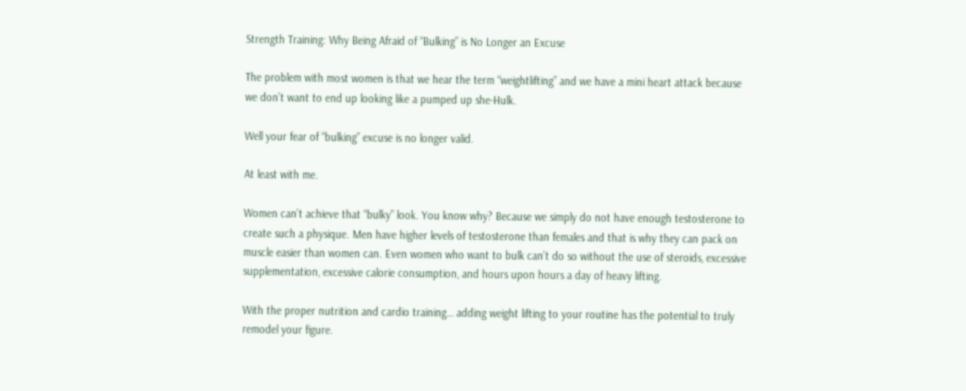Strength Training: Why Being Afraid of “Bulking” is No Longer an Excuse

The problem with most women is that we hear the term “weightlifting” and we have a mini heart attack because we don’t want to end up looking like a pumped up she-Hulk.

Well your fear of “bulking” excuse is no longer valid.

At least with me.

Women can’t achieve that “bulky” look. You know why? Because we simply do not have enough testosterone to create such a physique. Men have higher levels of testosterone than females and that is why they can pack on muscle easier than women can. Even women who want to bulk can’t do so without the use of steroids, excessive supplementation, excessive calorie consumption, and hours upon hours a day of heavy lifting.

With the proper nutrition and cardio training… adding weight lifting to your routine has the potential to truly remodel your figure.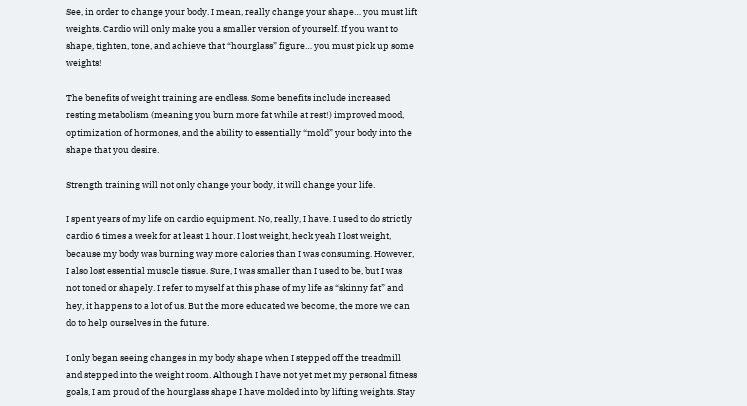See, in order to change your body. I mean, really change your shape… you must lift weights. Cardio will only make you a smaller version of yourself. If you want to shape, tighten, tone, and achieve that “hourglass” figure… you must pick up some weights!

The benefits of weight training are endless. Some benefits include increased resting metabolism (meaning you burn more fat while at rest!) improved mood, optimization of hormones, and the ability to essentially “mold” your body into the shape that you desire.

Strength training will not only change your body, it will change your life.

I spent years of my life on cardio equipment. No, really, I have. I used to do strictly cardio 6 times a week for at least 1 hour. I lost weight, heck yeah I lost weight, because my body was burning way more calories than I was consuming. However, I also lost essential muscle tissue. Sure, I was smaller than I used to be, but I was not toned or shapely. I refer to myself at this phase of my life as “skinny fat” and hey, it happens to a lot of us. But the more educated we become, the more we can do to help ourselves in the future.

I only began seeing changes in my body shape when I stepped off the treadmill and stepped into the weight room. Although I have not yet met my personal fitness goals, I am proud of the hourglass shape I have molded into by lifting weights. Stay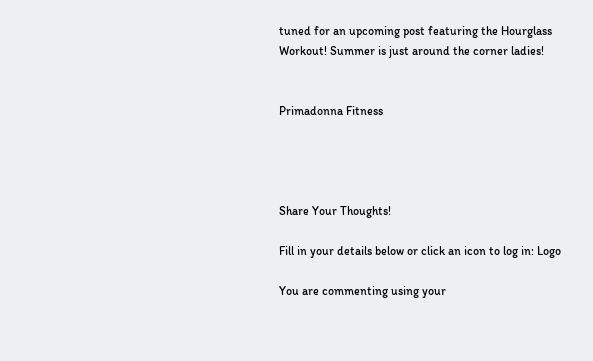tuned for an upcoming post featuring the Hourglass Workout! Summer is just around the corner ladies!


Primadonna Fitness




Share Your Thoughts!

Fill in your details below or click an icon to log in: Logo

You are commenting using your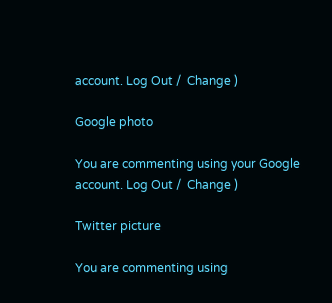account. Log Out /  Change )

Google photo

You are commenting using your Google account. Log Out /  Change )

Twitter picture

You are commenting using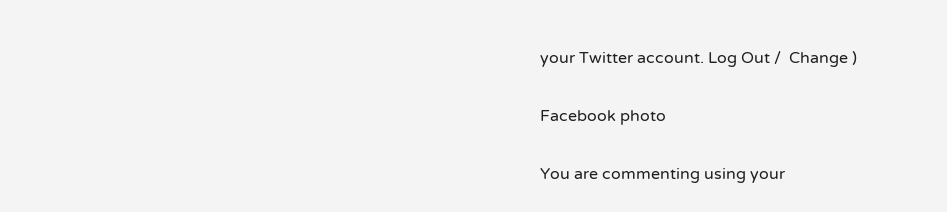your Twitter account. Log Out /  Change )

Facebook photo

You are commenting using your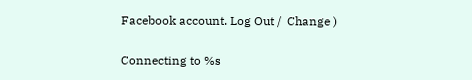Facebook account. Log Out /  Change )

Connecting to %s